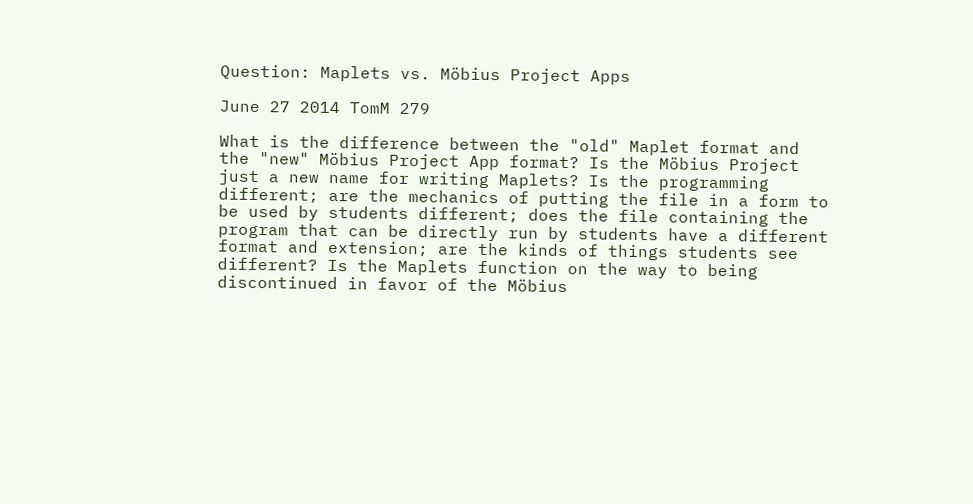Question: Maplets vs. Möbius Project Apps

June 27 2014 TomM 279

What is the difference between the "old" Maplet format and the "new" Möbius Project App format? Is the Möbius Project just a new name for writing Maplets? Is the programming different; are the mechanics of putting the file in a form to be used by students different; does the file containing the program that can be directly run by students have a different format and extension; are the kinds of things students see different? Is the Maplets function on the way to being discontinued in favor of the Möbius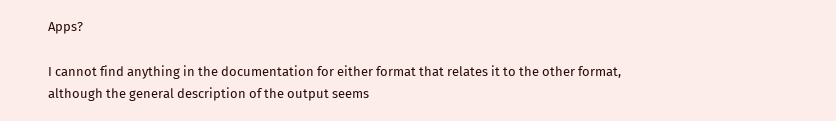Apps?

I cannot find anything in the documentation for either format that relates it to the other format, although the general description of the output seems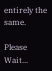entirely the same.

Please Wait...